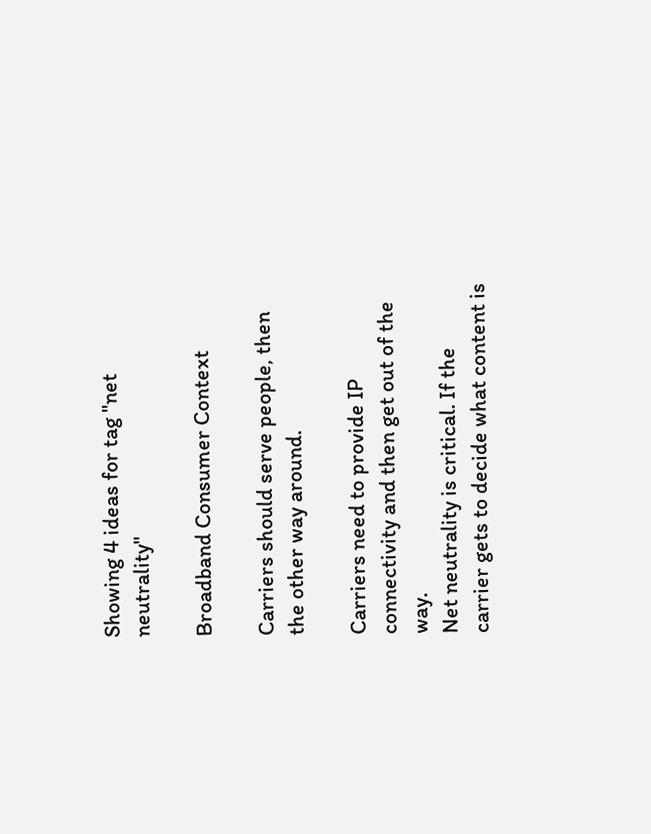Showing 4 ideas for tag "net neutrality"

Broadband Consumer Context

Carriers should serve people, then the other way around.

Carriers need to provide IP connectivity and then get out of the way.
Net neutrality is critical. If the carrier gets to decide what content is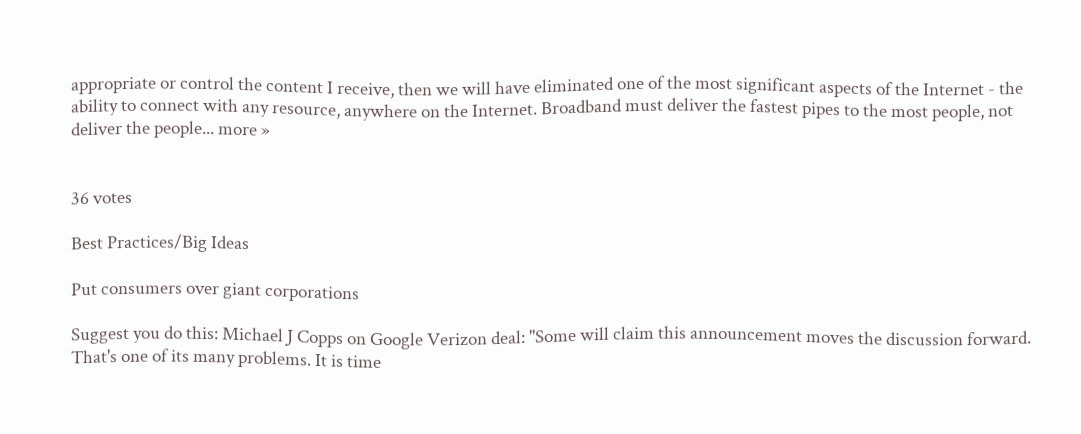appropriate or control the content I receive, then we will have eliminated one of the most significant aspects of the Internet - the ability to connect with any resource, anywhere on the Internet. Broadband must deliver the fastest pipes to the most people, not deliver the people... more »


36 votes

Best Practices/Big Ideas

Put consumers over giant corporations

Suggest you do this: Michael J Copps on Google Verizon deal: "Some will claim this announcement moves the discussion forward. That's one of its many problems. It is time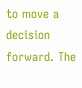to move a decision forward. The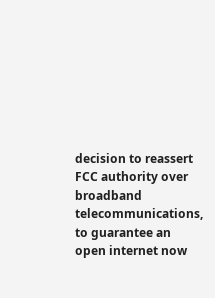decision to reassert FCC authority over broadband telecommunications, to guarantee an open internet now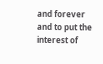and forever and to put the interest of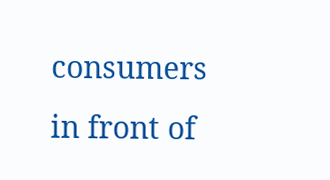consumers in front of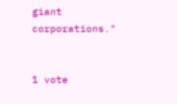giant corporations."


1 vote